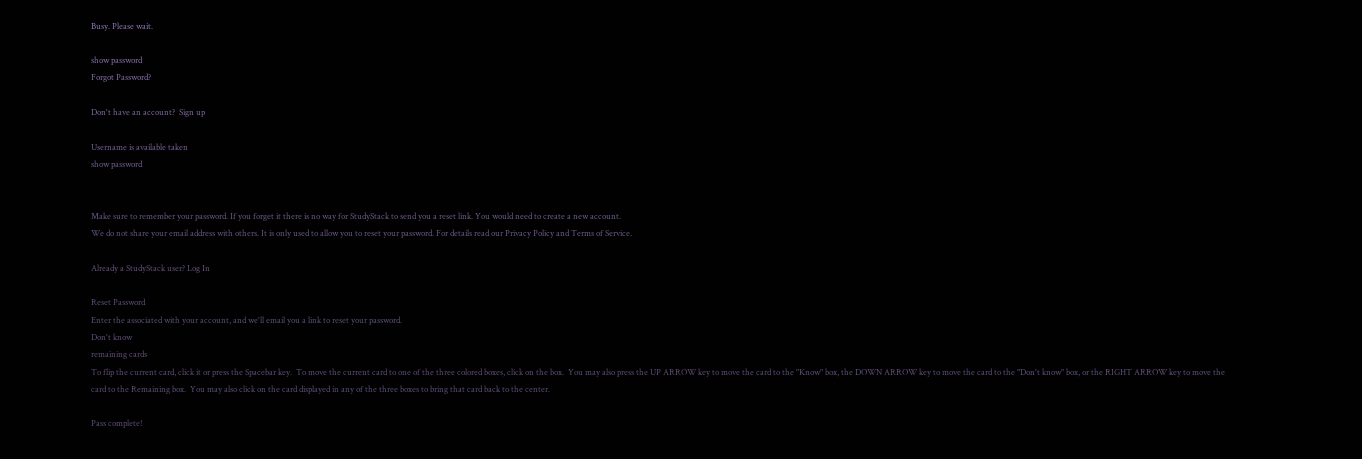Busy. Please wait.

show password
Forgot Password?

Don't have an account?  Sign up

Username is available taken
show password


Make sure to remember your password. If you forget it there is no way for StudyStack to send you a reset link. You would need to create a new account.
We do not share your email address with others. It is only used to allow you to reset your password. For details read our Privacy Policy and Terms of Service.

Already a StudyStack user? Log In

Reset Password
Enter the associated with your account, and we'll email you a link to reset your password.
Don't know
remaining cards
To flip the current card, click it or press the Spacebar key.  To move the current card to one of the three colored boxes, click on the box.  You may also press the UP ARROW key to move the card to the "Know" box, the DOWN ARROW key to move the card to the "Don't know" box, or the RIGHT ARROW key to move the card to the Remaining box.  You may also click on the card displayed in any of the three boxes to bring that card back to the center.

Pass complete!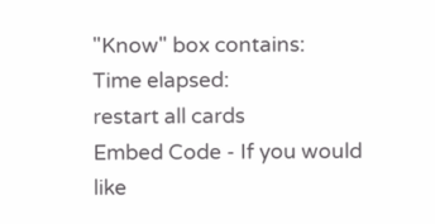"Know" box contains:
Time elapsed:
restart all cards
Embed Code - If you would like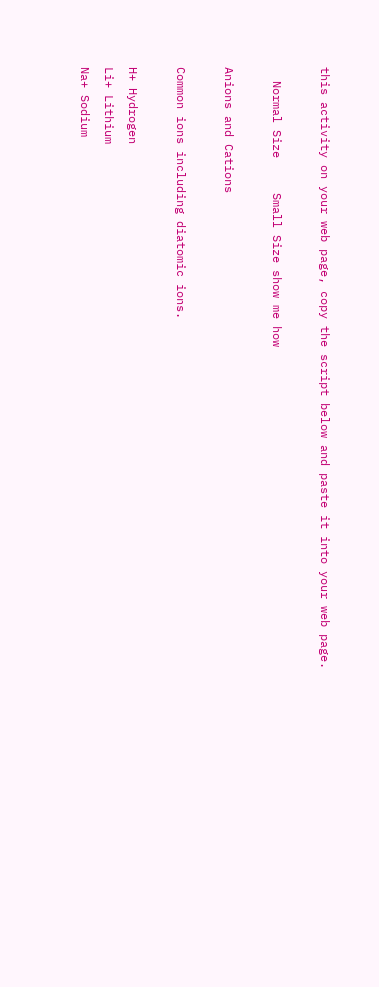this activity on your web page, copy the script below and paste it into your web page.

  Normal Size     Small Size show me how

Anions and Cations

Common ions including diatomic ions.

H+ Hydrogen
Li+ Lithium
Na+ Sodium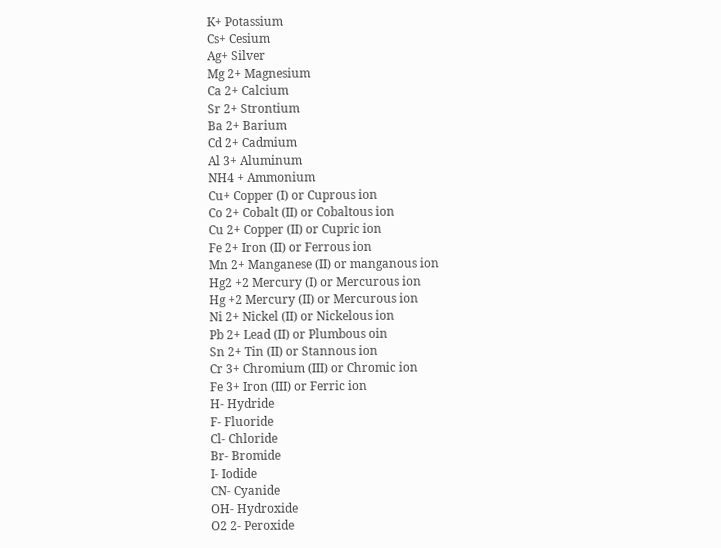K+ Potassium
Cs+ Cesium
Ag+ Silver
Mg 2+ Magnesium
Ca 2+ Calcium
Sr 2+ Strontium
Ba 2+ Barium
Cd 2+ Cadmium
Al 3+ Aluminum
NH4 + Ammonium
Cu+ Copper (I) or Cuprous ion
Co 2+ Cobalt (II) or Cobaltous ion
Cu 2+ Copper (II) or Cupric ion
Fe 2+ Iron (II) or Ferrous ion
Mn 2+ Manganese (II) or manganous ion
Hg2 +2 Mercury (I) or Mercurous ion
Hg +2 Mercury (II) or Mercurous ion
Ni 2+ Nickel (II) or Nickelous ion
Pb 2+ Lead (II) or Plumbous oin
Sn 2+ Tin (II) or Stannous ion
Cr 3+ Chromium (III) or Chromic ion
Fe 3+ Iron (III) or Ferric ion
H- Hydride
F- Fluoride
Cl- Chloride
Br- Bromide
I- Iodide
CN- Cyanide
OH- Hydroxide
O2 2- Peroxide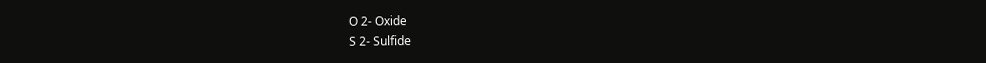O 2- Oxide
S 2- Sulfide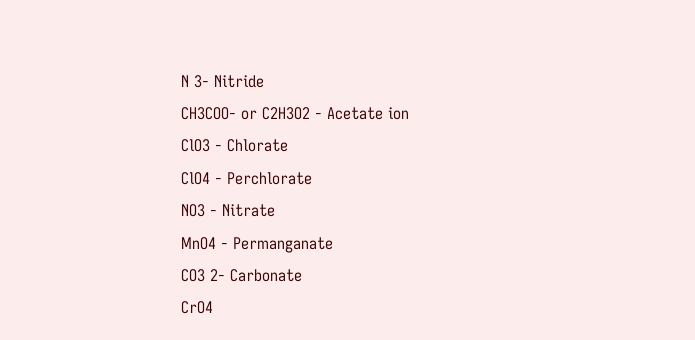N 3- Nitride
CH3COO- or C2H3O2 - Acetate ion
ClO3 - Chlorate
ClO4 - Perchlorate
NO3 - Nitrate
MnO4 - Permanganate
CO3 2- Carbonate
CrO4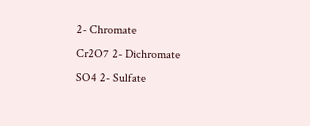2- Chromate
Cr2O7 2- Dichromate
SO4 2- Sulfate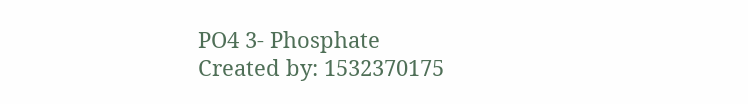PO4 3- Phosphate
Created by: 1532370175